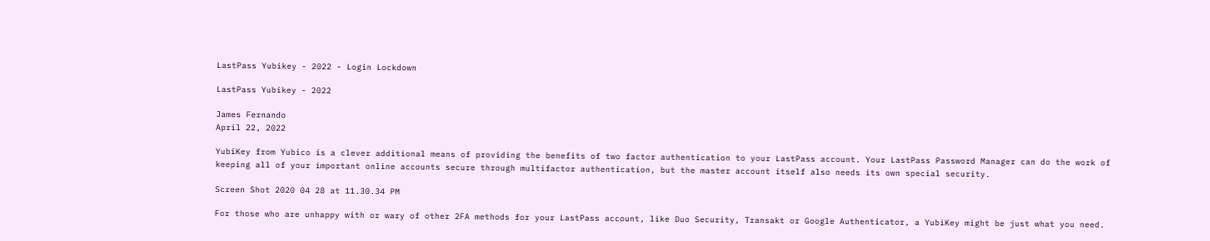LastPass Yubikey - 2022 - Login Lockdown

LastPass Yubikey - 2022

James Fernando
April 22, 2022

YubiKey from Yubico is a clever additional means of providing the benefits of two factor authentication to your LastPass account. Your LastPass Password Manager can do the work of keeping all of your important online accounts secure through multifactor authentication, but the master account itself also needs its own special security.

Screen Shot 2020 04 28 at 11.30.34 PM

For those who are unhappy with or wary of other 2FA methods for your LastPass account, like Duo Security, Transakt or Google Authenticator, a YubiKey might be just what you need.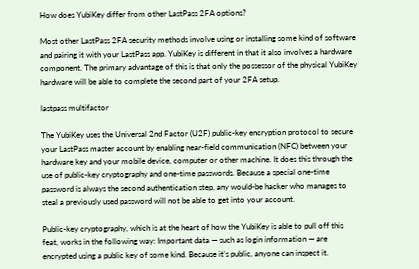How does YubiKey differ from other LastPass 2FA options?

Most other LastPass 2FA security methods involve using or installing some kind of software and pairing it with your LastPass app. YubiKey is different in that it also involves a hardware component. The primary advantage of this is that only the possessor of the physical YubiKey hardware will be able to complete the second part of your 2FA setup.

lastpass multifactor

The YubiKey uses the Universal 2nd Factor (U2F) public-key encryption protocol to secure your LastPass master account by enabling near-field communication (NFC) between your hardware key and your mobile device, computer or other machine. It does this through the use of public-key cryptography and one-time passwords. Because a special one-time password is always the second authentication step, any would-be hacker who manages to steal a previously used password will not be able to get into your account.

Public-key cryptography, which is at the heart of how the YubiKey is able to pull off this feat, works in the following way: Important data — such as login information — are encrypted using a public key of some kind. Because it’s public, anyone can inspect it.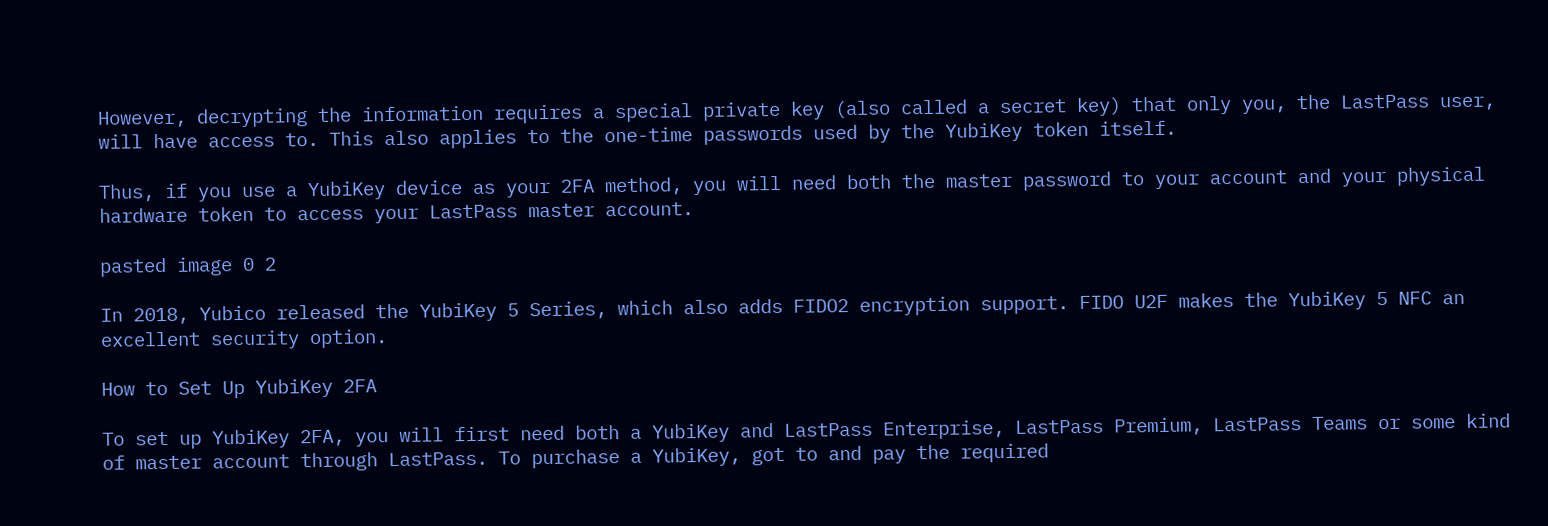However, decrypting the information requires a special private key (also called a secret key) that only you, the LastPass user, will have access to. This also applies to the one-time passwords used by the YubiKey token itself.

Thus, if you use a YubiKey device as your 2FA method, you will need both the master password to your account and your physical hardware token to access your LastPass master account.

pasted image 0 2

In 2018, Yubico released the YubiKey 5 Series, which also adds FIDO2 encryption support. FIDO U2F makes the YubiKey 5 NFC an excellent security option.

How to Set Up YubiKey 2FA

To set up YubiKey 2FA, you will first need both a YubiKey and LastPass Enterprise, LastPass Premium, LastPass Teams or some kind of master account through LastPass. To purchase a YubiKey, got to and pay the required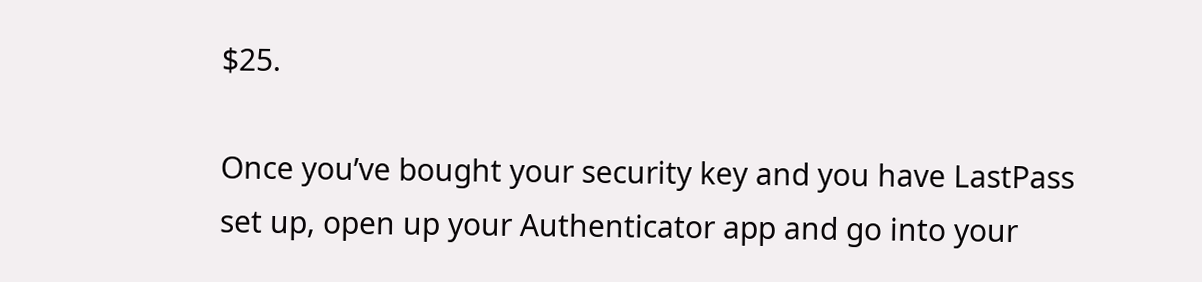$25.

Once you’ve bought your security key and you have LastPass set up, open up your Authenticator app and go into your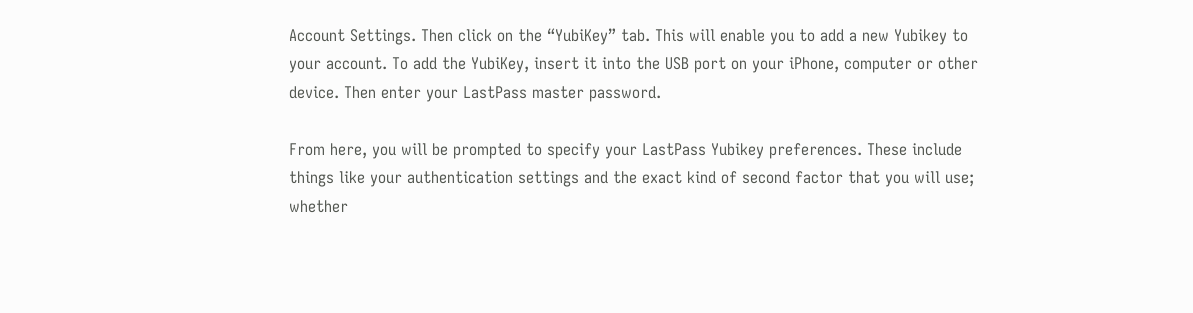Account Settings. Then click on the “YubiKey” tab. This will enable you to add a new Yubikey to your account. To add the YubiKey, insert it into the USB port on your iPhone, computer or other device. Then enter your LastPass master password.

From here, you will be prompted to specify your LastPass Yubikey preferences. These include things like your authentication settings and the exact kind of second factor that you will use; whether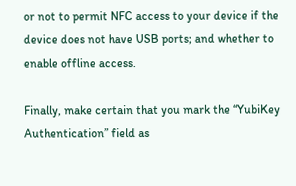or not to permit NFC access to your device if the device does not have USB ports; and whether to enable offline access.

Finally, make certain that you mark the “YubiKey Authentication” field as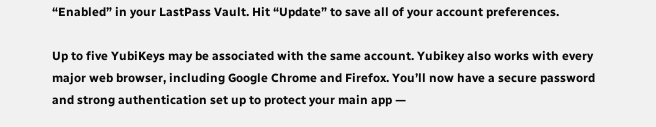“Enabled” in your LastPass Vault. Hit “Update” to save all of your account preferences.

Up to five YubiKeys may be associated with the same account. Yubikey also works with every major web browser, including Google Chrome and Firefox. You’ll now have a secure password and strong authentication set up to protect your main app —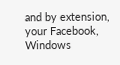and by extension, your Facebook, Windows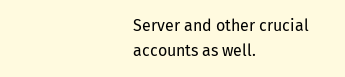Server and other crucial accounts as well.